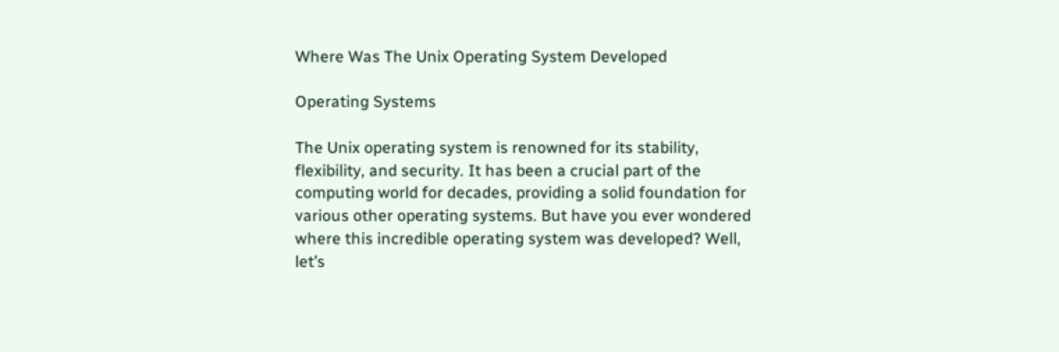Where Was The Unix Operating System Developed

Operating Systems

The Unix operating system is renowned for its stability, flexibility, and security. It has been a crucial part of the computing world for decades, providing a solid foundation for various other operating systems. But have you ever wondered where this incredible operating system was developed? Well, let’s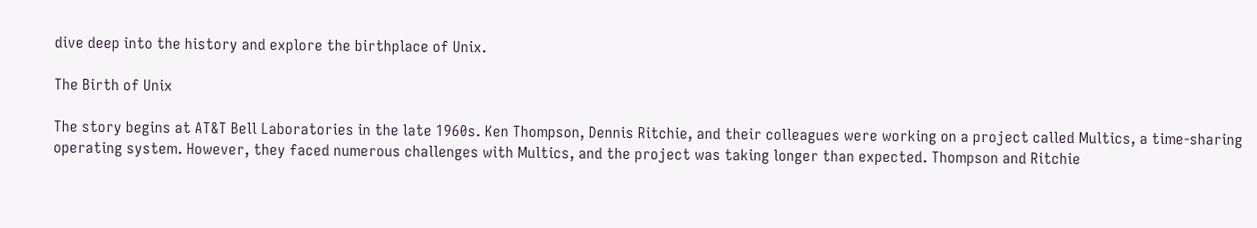dive deep into the history and explore the birthplace of Unix.

The Birth of Unix

The story begins at AT&T Bell Laboratories in the late 1960s. Ken Thompson, Dennis Ritchie, and their colleagues were working on a project called Multics, a time-sharing operating system. However, they faced numerous challenges with Multics, and the project was taking longer than expected. Thompson and Ritchie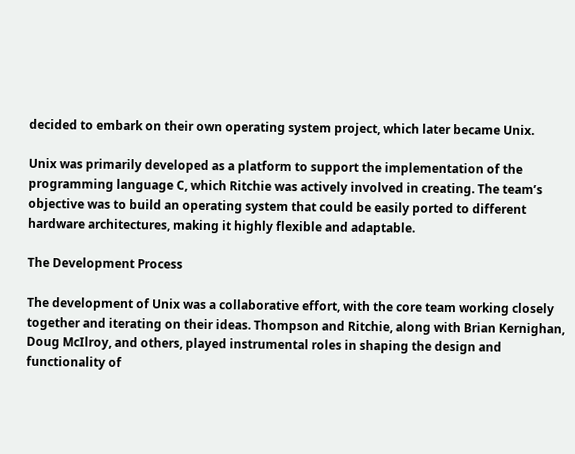decided to embark on their own operating system project, which later became Unix.

Unix was primarily developed as a platform to support the implementation of the programming language C, which Ritchie was actively involved in creating. The team’s objective was to build an operating system that could be easily ported to different hardware architectures, making it highly flexible and adaptable.

The Development Process

The development of Unix was a collaborative effort, with the core team working closely together and iterating on their ideas. Thompson and Ritchie, along with Brian Kernighan, Doug McIlroy, and others, played instrumental roles in shaping the design and functionality of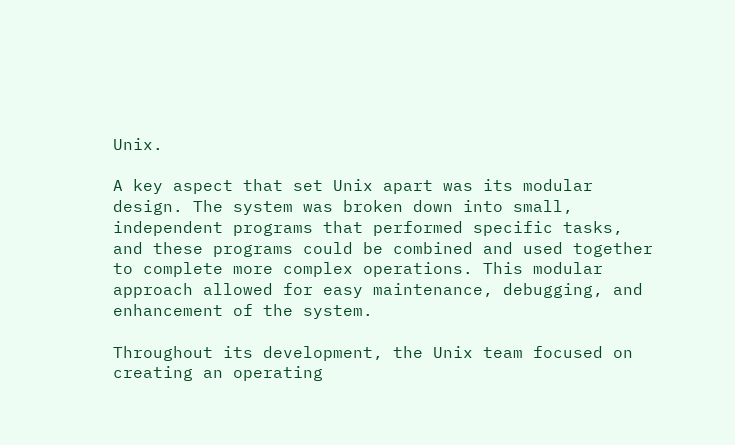Unix.

A key aspect that set Unix apart was its modular design. The system was broken down into small, independent programs that performed specific tasks, and these programs could be combined and used together to complete more complex operations. This modular approach allowed for easy maintenance, debugging, and enhancement of the system.

Throughout its development, the Unix team focused on creating an operating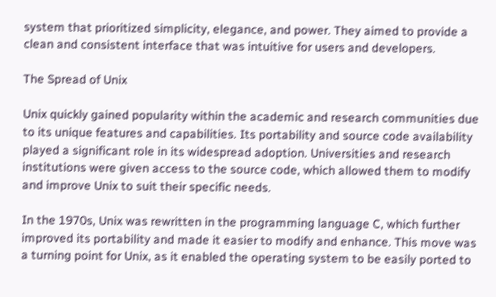system that prioritized simplicity, elegance, and power. They aimed to provide a clean and consistent interface that was intuitive for users and developers.

The Spread of Unix

Unix quickly gained popularity within the academic and research communities due to its unique features and capabilities. Its portability and source code availability played a significant role in its widespread adoption. Universities and research institutions were given access to the source code, which allowed them to modify and improve Unix to suit their specific needs.

In the 1970s, Unix was rewritten in the programming language C, which further improved its portability and made it easier to modify and enhance. This move was a turning point for Unix, as it enabled the operating system to be easily ported to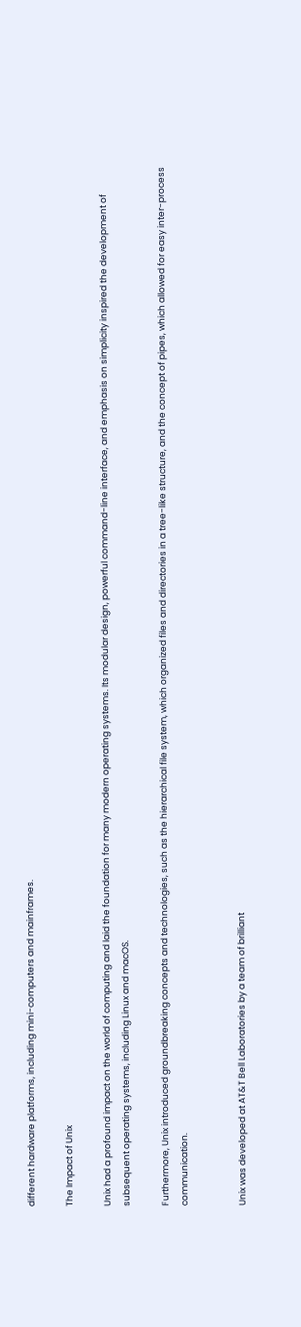different hardware platforms, including mini-computers and mainframes.

The Impact of Unix

Unix had a profound impact on the world of computing and laid the foundation for many modern operating systems. Its modular design, powerful command-line interface, and emphasis on simplicity inspired the development of subsequent operating systems, including Linux and macOS.

Furthermore, Unix introduced groundbreaking concepts and technologies, such as the hierarchical file system, which organized files and directories in a tree-like structure, and the concept of pipes, which allowed for easy inter-process communication.


Unix was developed at AT&T Bell Laboratories by a team of brilliant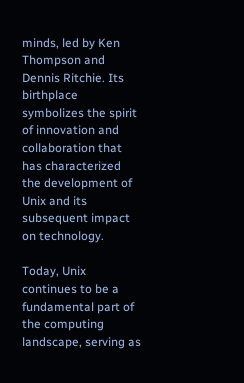minds, led by Ken Thompson and Dennis Ritchie. Its birthplace symbolizes the spirit of innovation and collaboration that has characterized the development of Unix and its subsequent impact on technology.

Today, Unix continues to be a fundamental part of the computing landscape, serving as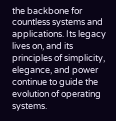the backbone for countless systems and applications. Its legacy lives on, and its principles of simplicity, elegance, and power continue to guide the evolution of operating systems.